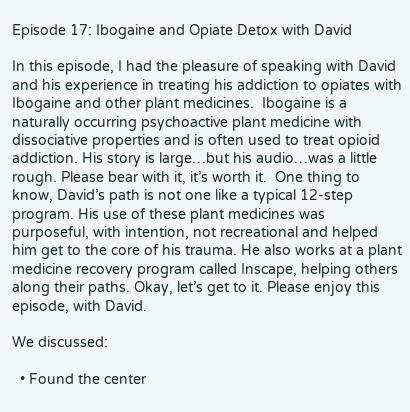Episode 17: Ibogaine and Opiate Detox with David

In this episode, I had the pleasure of speaking with David and his experience in treating his addiction to opiates with Ibogaine and other plant medicines.  Ibogaine is a naturally occurring psychoactive plant medicine with dissociative properties and is often used to treat opioid addiction. His story is large…but his audio…was a little rough. Please bear with it, it’s worth it.  One thing to know, David’s path is not one like a typical 12-step program. His use of these plant medicines was purposeful, with intention, not recreational and helped him get to the core of his trauma. He also works at a plant medicine recovery program called Inscape, helping others along their paths. Okay, let’s get to it. Please enjoy this episode, with David.

We discussed:

  • Found the center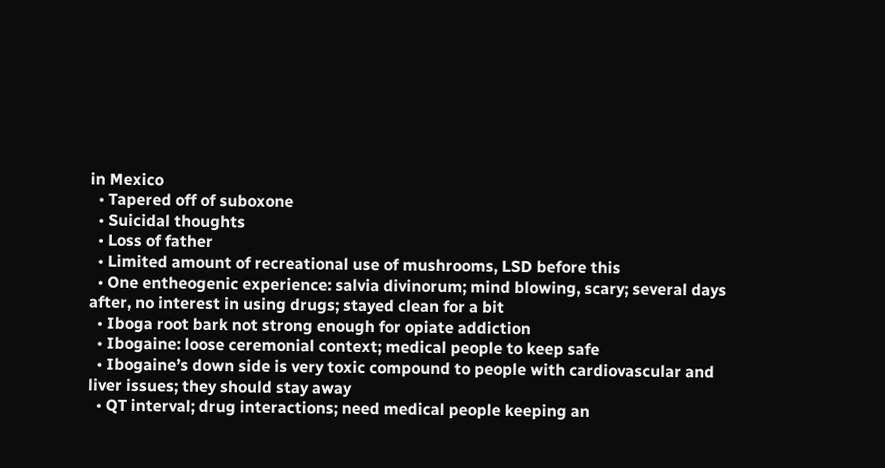in Mexico
  • Tapered off of suboxone
  • Suicidal thoughts
  • Loss of father
  • Limited amount of recreational use of mushrooms, LSD before this
  • One entheogenic experience: salvia divinorum; mind blowing, scary; several days after, no interest in using drugs; stayed clean for a bit
  • Iboga root bark not strong enough for opiate addiction
  • Ibogaine: loose ceremonial context; medical people to keep safe
  • Ibogaine’s down side is very toxic compound to people with cardiovascular and liver issues; they should stay away
  • QT interval; drug interactions; need medical people keeping an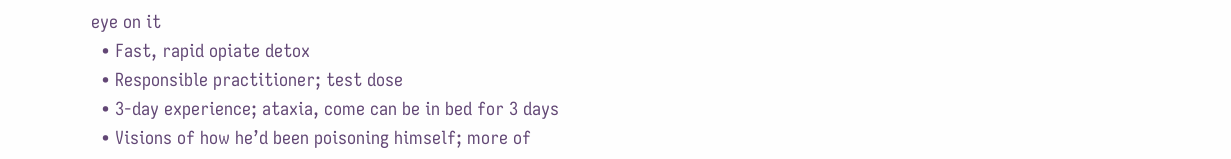eye on it
  • Fast, rapid opiate detox
  • Responsible practitioner; test dose
  • 3-day experience; ataxia, come can be in bed for 3 days
  • Visions of how he’d been poisoning himself; more of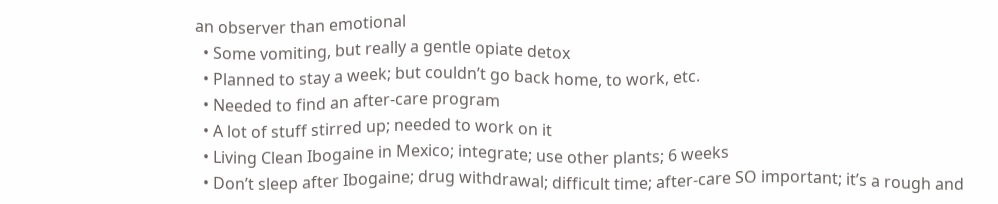an observer than emotional
  • Some vomiting, but really a gentle opiate detox
  • Planned to stay a week; but couldn’t go back home, to work, etc.
  • Needed to find an after-care program
  • A lot of stuff stirred up; needed to work on it
  • Living Clean Ibogaine in Mexico; integrate; use other plants; 6 weeks
  • Don’t sleep after Ibogaine; drug withdrawal; difficult time; after-care SO important; it’s a rough and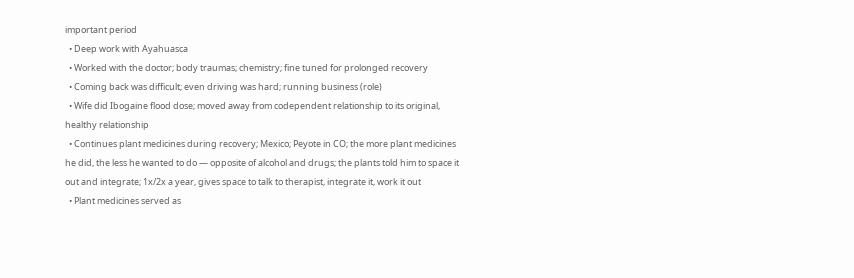important period
  • Deep work with Ayahuasca
  • Worked with the doctor; body traumas; chemistry; fine tuned for prolonged recovery
  • Coming back was difficult; even driving was hard; running business (role)
  • Wife did Ibogaine flood dose; moved away from codependent relationship to its original, healthy relationship
  • Continues plant medicines during recovery; Mexico; Peyote in CO; the more plant medicines he did, the less he wanted to do — opposite of alcohol and drugs; the plants told him to space it out and integrate; 1x/2x a year, gives space to talk to therapist, integrate it, work it out
  • Plant medicines served as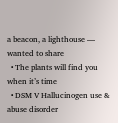a beacon, a lighthouse — wanted to share
  • The plants will find you when it’s time
  • DSM V Hallucinogen use & abuse disorder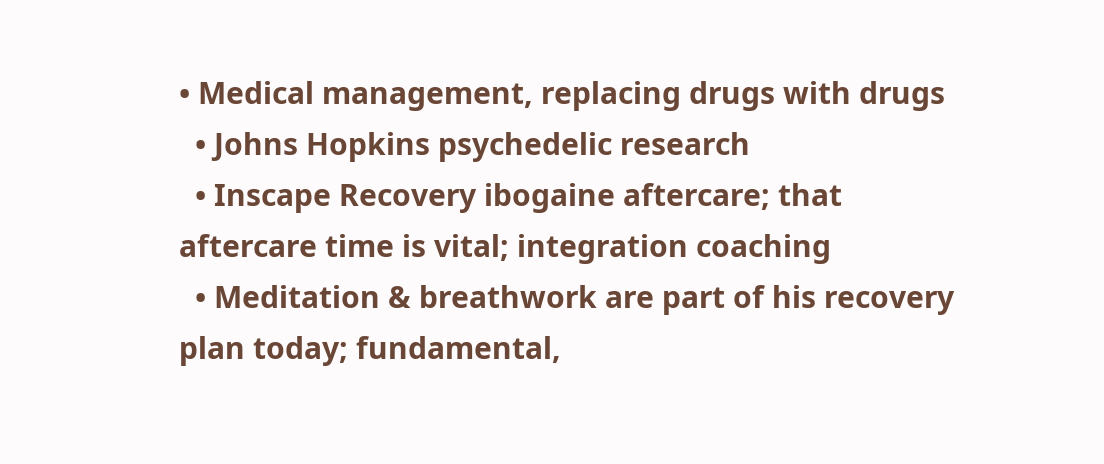• Medical management, replacing drugs with drugs
  • Johns Hopkins psychedelic research
  • Inscape Recovery ibogaine aftercare; that aftercare time is vital; integration coaching
  • Meditation & breathwork are part of his recovery plan today; fundamental,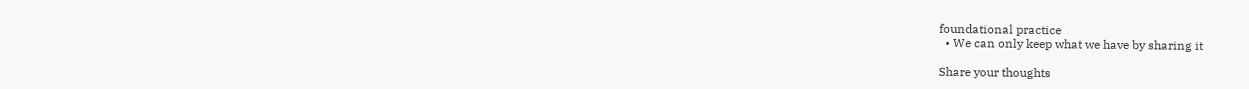foundational practice
  • We can only keep what we have by sharing it

Share your thoughts